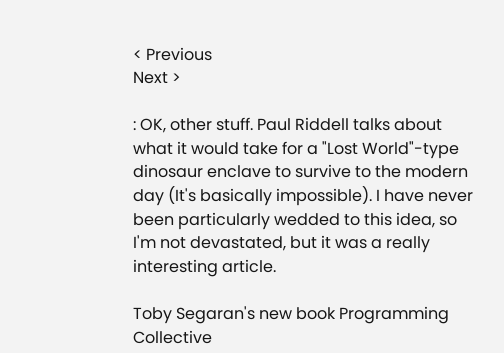< Previous
Next >

: OK, other stuff. Paul Riddell talks about what it would take for a "Lost World"-type dinosaur enclave to survive to the modern day (It's basically impossible). I have never been particularly wedded to this idea, so I'm not devastated, but it was a really interesting article.

Toby Segaran's new book Programming Collective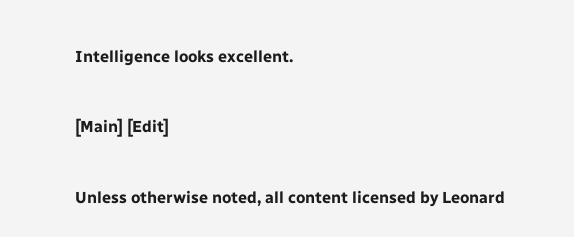Intelligence looks excellent.

[Main] [Edit]

Unless otherwise noted, all content licensed by Leonard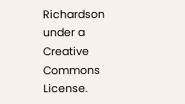Richardson
under a Creative Commons License.